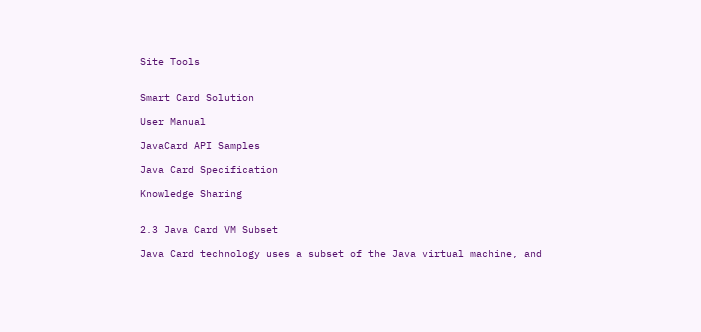Site Tools


Smart Card Solution

User Manual

JavaCard API Samples

Java Card Specification

Knowledge Sharing


2.3 Java Card VM Subset

Java Card technology uses a subset of the Java virtual machine, and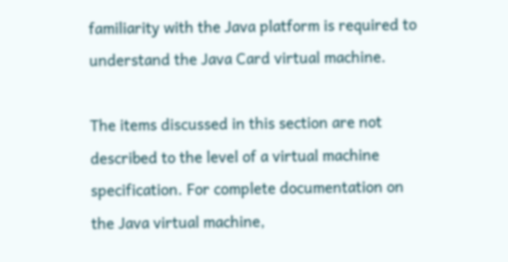familiarity with the Java platform is required to understand the Java Card virtual machine.

The items discussed in this section are not described to the level of a virtual machine specification. For complete documentation on the Java virtual machine,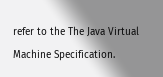refer to the The Java Virtual Machine Specification.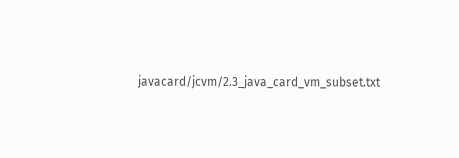javacard/jcvm/2.3_java_card_vm_subset.txt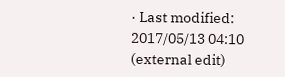· Last modified: 2017/05/13 04:10 (external edit)